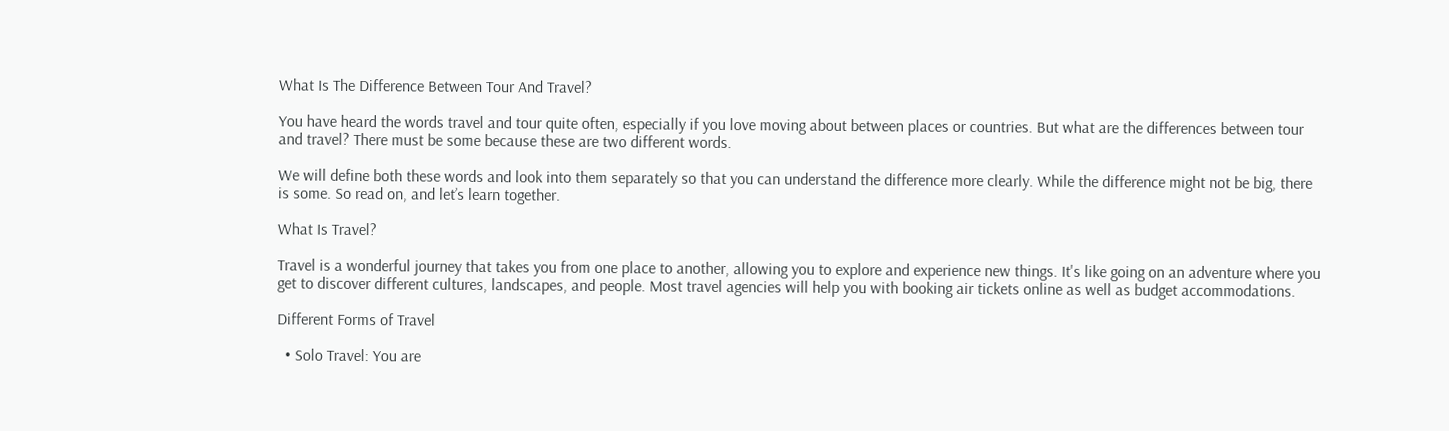What Is The Difference Between Tour And Travel?

You have heard the words travel and tour quite often, especially if you love moving about between places or countries. But what are the differences between tour and travel? There must be some because these are two different words.

We will define both these words and look into them separately so that you can understand the difference more clearly. While the difference might not be big, there is some. So read on, and let’s learn together.

What Is Travel?

Travel is a wonderful journey that takes you from one place to another, allowing you to explore and experience new things. It's like going on an adventure where you get to discover different cultures, landscapes, and people. Most travel agencies will help you with booking air tickets online as well as budget accommodations.

Different Forms of Travel

  • Solo Travel: You are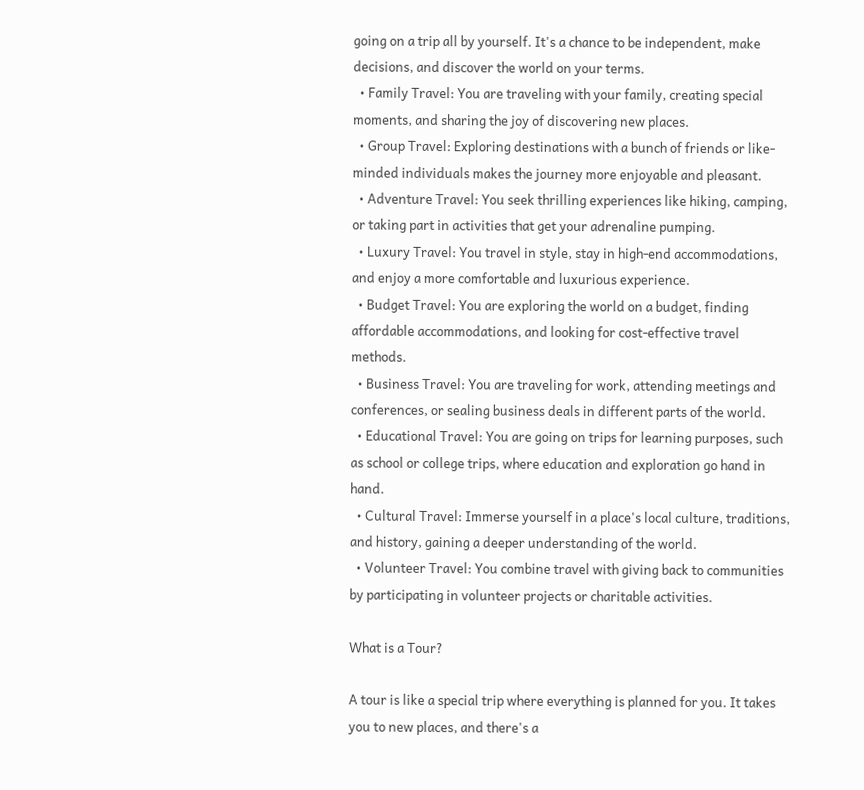going on a trip all by yourself. It's a chance to be independent, make decisions, and discover the world on your terms.
  • Family Travel: You are traveling with your family, creating special moments, and sharing the joy of discovering new places.
  • Group Travel: Exploring destinations with a bunch of friends or like-minded individuals makes the journey more enjoyable and pleasant.
  • Adventure Travel: You seek thrilling experiences like hiking, camping, or taking part in activities that get your adrenaline pumping.
  • Luxury Travel: You travel in style, stay in high-end accommodations, and enjoy a more comfortable and luxurious experience.
  • Budget Travel: You are exploring the world on a budget, finding affordable accommodations, and looking for cost-effective travel methods.
  • Business Travel: You are traveling for work, attending meetings and conferences, or sealing business deals in different parts of the world.
  • Educational Travel: You are going on trips for learning purposes, such as school or college trips, where education and exploration go hand in hand.
  • Cultural Travel: Immerse yourself in a place's local culture, traditions, and history, gaining a deeper understanding of the world.
  • Volunteer Travel: You combine travel with giving back to communities by participating in volunteer projects or charitable activities.

What is a Tour?

A tour is like a special trip where everything is planned for you. It takes you to new places, and there's a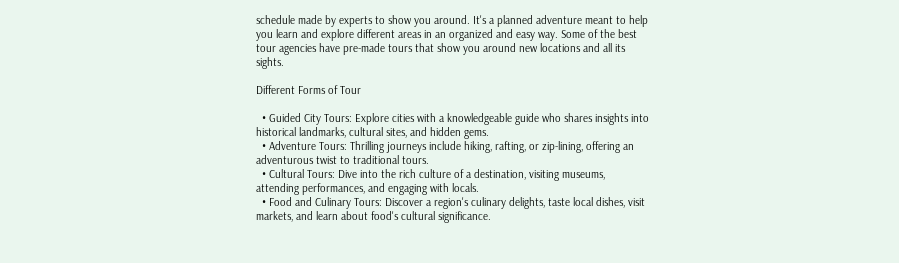schedule made by experts to show you around. It's a planned adventure meant to help you learn and explore different areas in an organized and easy way. Some of the best tour agencies have pre-made tours that show you around new locations and all its sights.

Different Forms of Tour

  • Guided City Tours: Explore cities with a knowledgeable guide who shares insights into historical landmarks, cultural sites, and hidden gems.
  • Adventure Tours: Thrilling journeys include hiking, rafting, or zip-lining, offering an adventurous twist to traditional tours.
  • Cultural Tours: Dive into the rich culture of a destination, visiting museums, attending performances, and engaging with locals.
  • Food and Culinary Tours: Discover a region's culinary delights, taste local dishes, visit markets, and learn about food's cultural significance.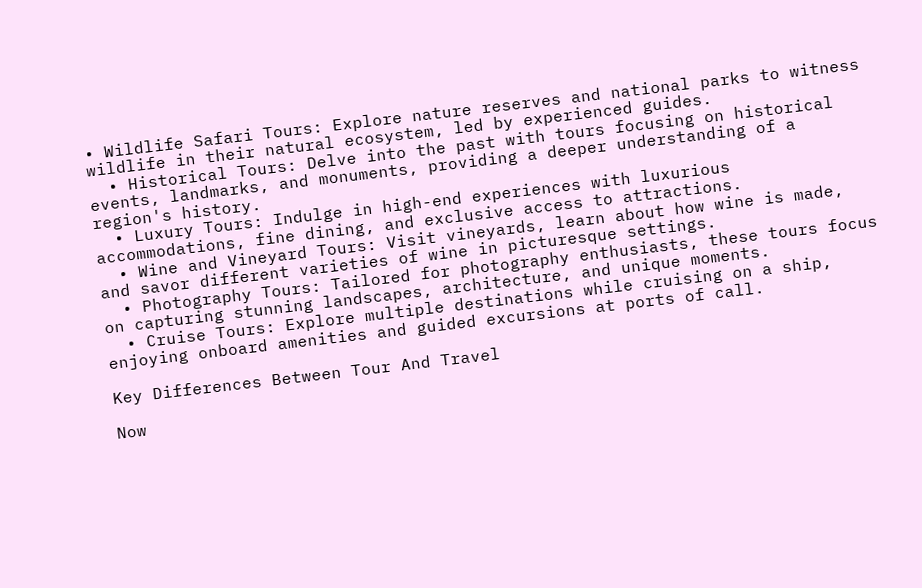• Wildlife Safari Tours: Explore nature reserves and national parks to witness wildlife in their natural ecosystem, led by experienced guides.
  • Historical Tours: Delve into the past with tours focusing on historical events, landmarks, and monuments, providing a deeper understanding of a region's history.
  • Luxury Tours: Indulge in high-end experiences with luxurious accommodations, fine dining, and exclusive access to attractions.
  • Wine and Vineyard Tours: Visit vineyards, learn about how wine is made, and savor different varieties of wine in picturesque settings.
  • Photography Tours: Tailored for photography enthusiasts, these tours focus on capturing stunning landscapes, architecture, and unique moments.
  • Cruise Tours: Explore multiple destinations while cruising on a ship, enjoying onboard amenities and guided excursions at ports of call.

Key Differences Between Tour And Travel

Now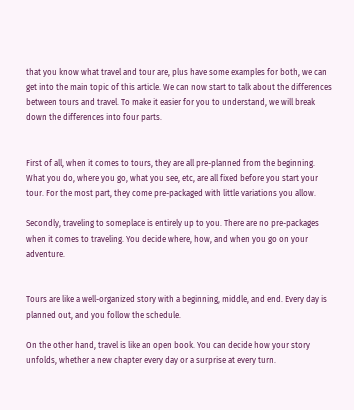that you know what travel and tour are, plus have some examples for both, we can get into the main topic of this article. We can now start to talk about the differences between tours and travel. To make it easier for you to understand, we will break down the differences into four parts.


First of all, when it comes to tours, they are all pre-planned from the beginning. What you do, where you go, what you see, etc, are all fixed before you start your tour. For the most part, they come pre-packaged with little variations you allow.

Secondly, traveling to someplace is entirely up to you. There are no pre-packages when it comes to traveling. You decide where, how, and when you go on your adventure.


Tours are like a well-organized story with a beginning, middle, and end. Every day is planned out, and you follow the schedule.

On the other hand, travel is like an open book. You can decide how your story unfolds, whether a new chapter every day or a surprise at every turn.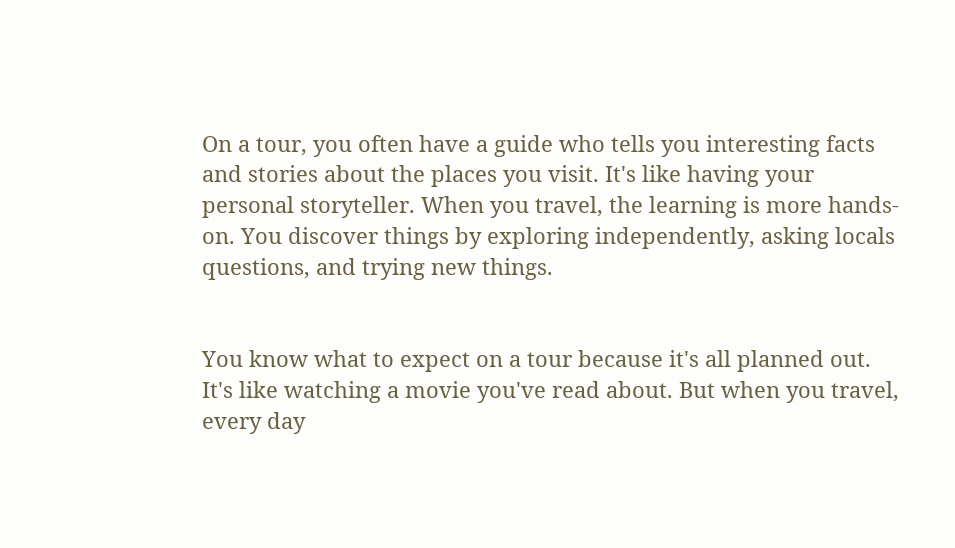On a tour, you often have a guide who tells you interesting facts and stories about the places you visit. It's like having your personal storyteller. When you travel, the learning is more hands-on. You discover things by exploring independently, asking locals questions, and trying new things.


You know what to expect on a tour because it's all planned out. It's like watching a movie you've read about. But when you travel, every day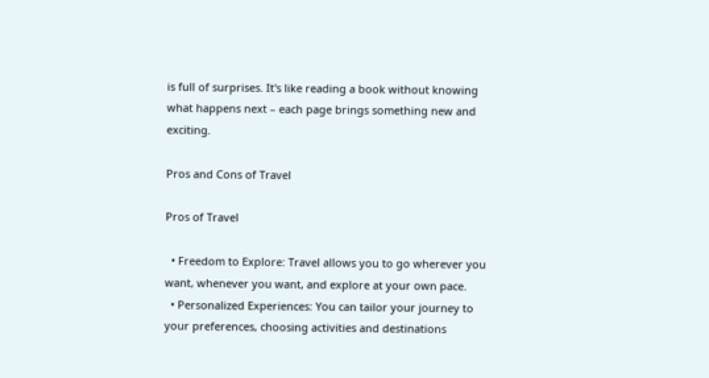is full of surprises. It's like reading a book without knowing what happens next – each page brings something new and exciting.

Pros and Cons of Travel

Pros of Travel

  • Freedom to Explore: Travel allows you to go wherever you want, whenever you want, and explore at your own pace.
  • Personalized Experiences: You can tailor your journey to your preferences, choosing activities and destinations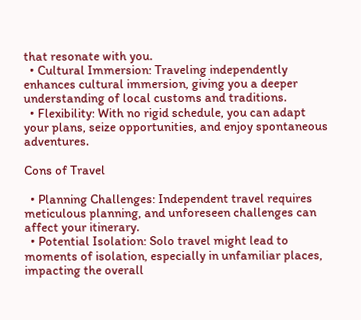that resonate with you.
  • Cultural Immersion: Traveling independently enhances cultural immersion, giving you a deeper understanding of local customs and traditions.
  • Flexibility: With no rigid schedule, you can adapt your plans, seize opportunities, and enjoy spontaneous adventures.

Cons of Travel

  • Planning Challenges: Independent travel requires meticulous planning, and unforeseen challenges can affect your itinerary.
  • Potential Isolation: Solo travel might lead to moments of isolation, especially in unfamiliar places, impacting the overall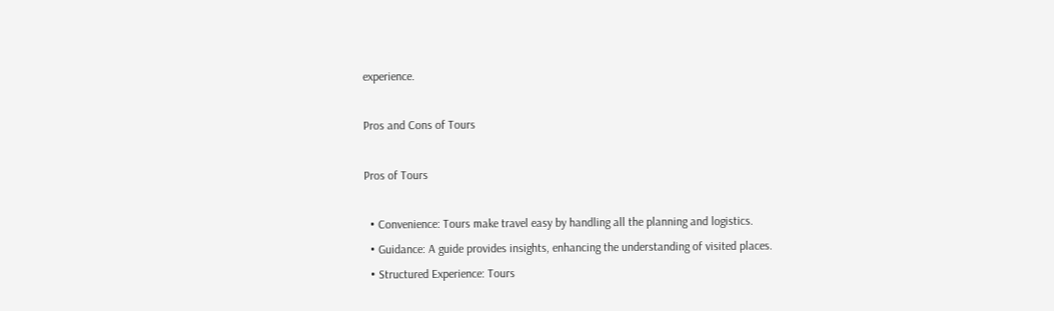experience.

Pros and Cons of Tours

Pros of Tours

  • Convenience: Tours make travel easy by handling all the planning and logistics.
  • Guidance: A guide provides insights, enhancing the understanding of visited places.
  • Structured Experience: Tours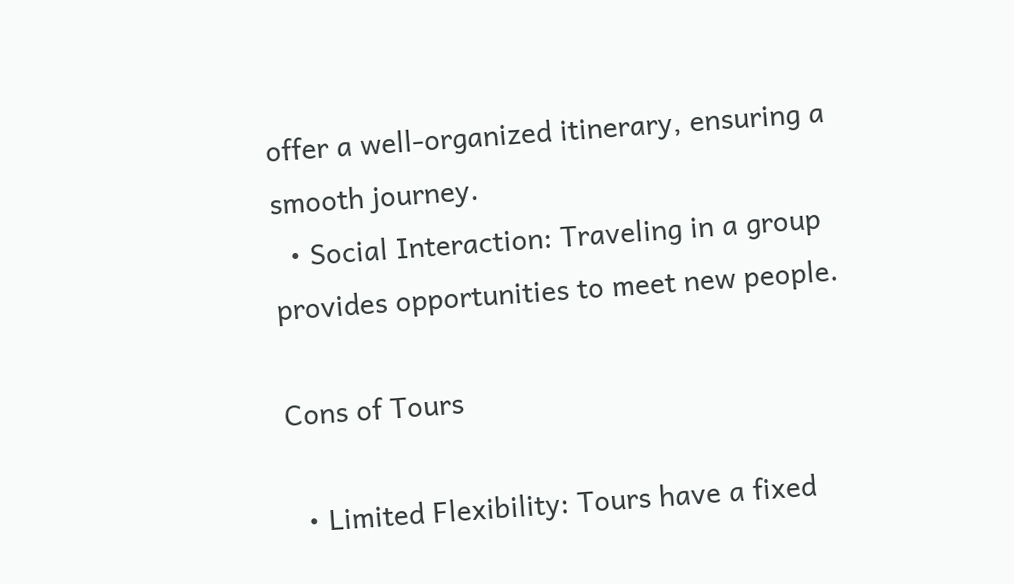offer a well-organized itinerary, ensuring a smooth journey.
  • Social Interaction: Traveling in a group provides opportunities to meet new people.

Cons of Tours

  • Limited Flexibility: Tours have a fixed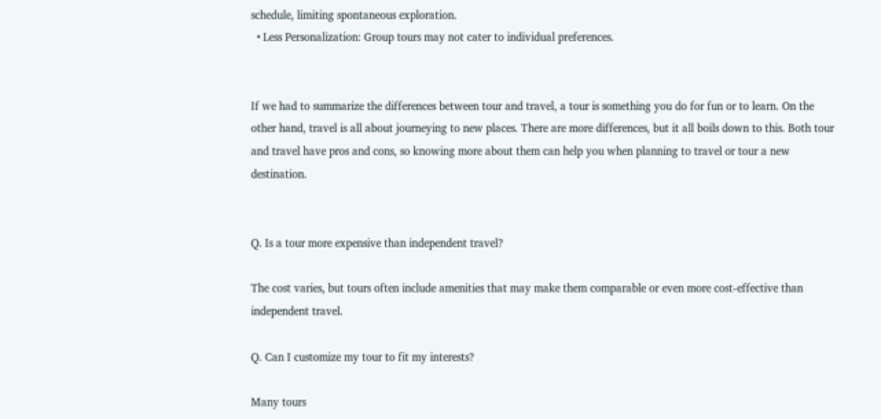schedule, limiting spontaneous exploration.
  • Less Personalization: Group tours may not cater to individual preferences.


If we had to summarize the differences between tour and travel, a tour is something you do for fun or to learn. On the other hand, travel is all about journeying to new places. There are more differences, but it all boils down to this. Both tour and travel have pros and cons, so knowing more about them can help you when planning to travel or tour a new destination.


Q. Is a tour more expensive than independent travel?

The cost varies, but tours often include amenities that may make them comparable or even more cost-effective than independent travel.

Q. Can I customize my tour to fit my interests?

Many tours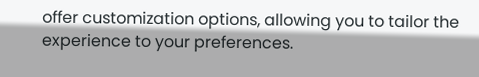offer customization options, allowing you to tailor the experience to your preferences.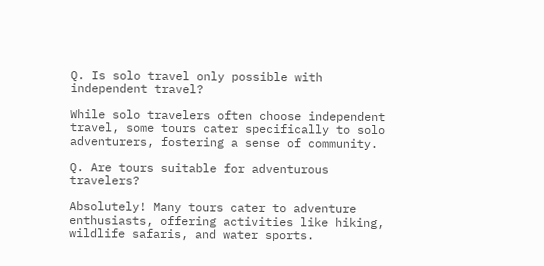Q. Is solo travel only possible with independent travel?

While solo travelers often choose independent travel, some tours cater specifically to solo adventurers, fostering a sense of community.

Q. Are tours suitable for adventurous travelers?

Absolutely! Many tours cater to adventure enthusiasts, offering activities like hiking, wildlife safaris, and water sports.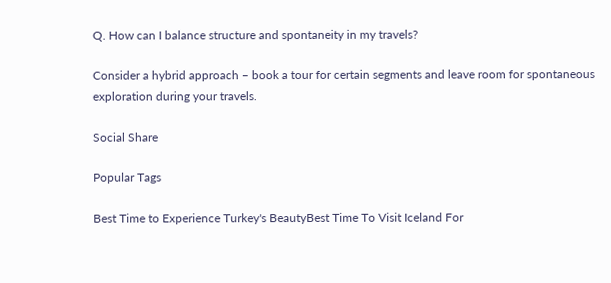Q. How can I balance structure and spontaneity in my travels?

Consider a hybrid approach – book a tour for certain segments and leave room for spontaneous exploration during your travels.

Social Share

Popular Tags

Best Time to Experience Turkey's BeautyBest Time To Visit Iceland For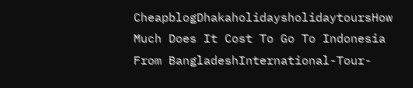CheapblogDhakaholidaysholidaytoursHow Much Does It Cost To Go To Indonesia From BangladeshInternational-Tour-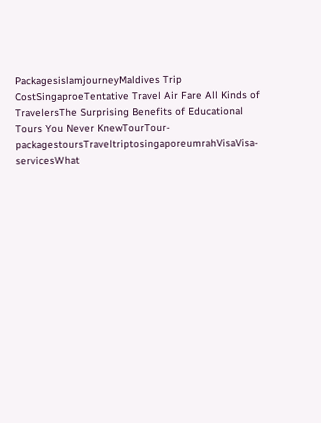PackagesislamjourneyMaldives Trip CostSingaproeTentative Travel Air Fare All Kinds of TravelersThe Surprising Benefits of Educational Tours You Never KnewTourTour-packagestoursTraveltriptosingaporeumrahVisaVisa-servicesWhat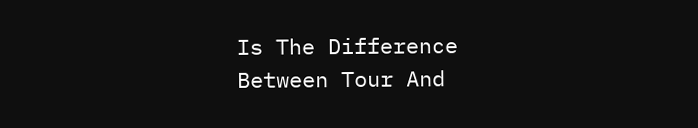Is The Difference Between Tour And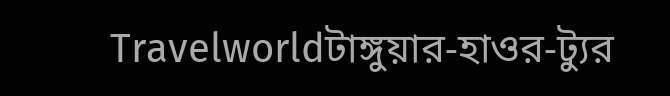Travelworldটাঙ্গুয়ার-হাওর-ট্যুর